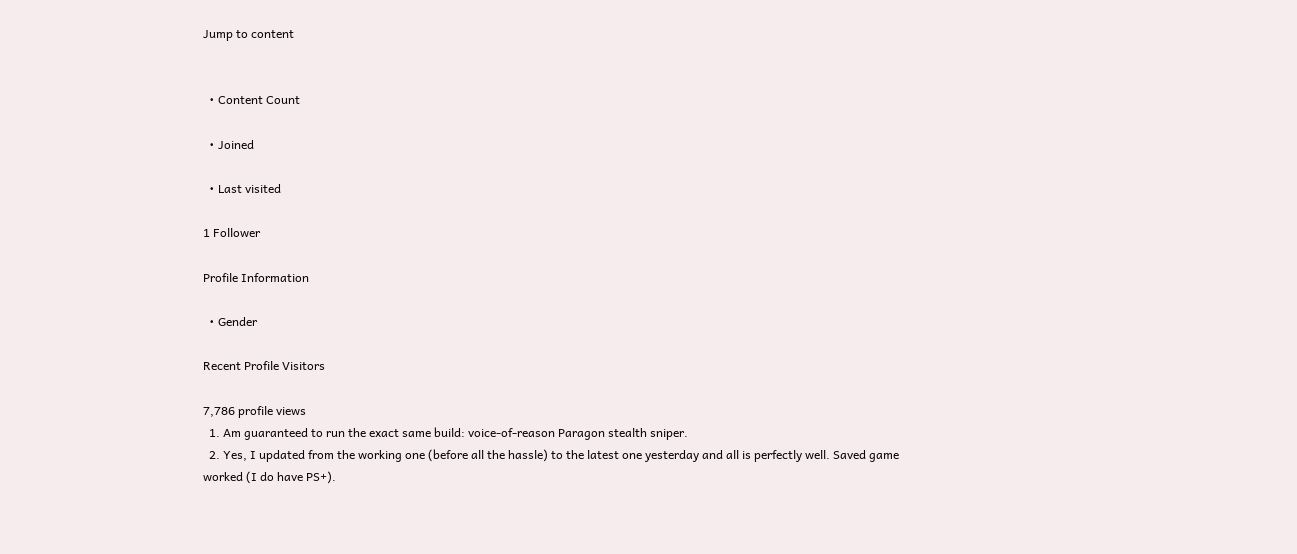Jump to content


  • Content Count

  • Joined

  • Last visited

1 Follower

Profile Information

  • Gender

Recent Profile Visitors

7,786 profile views
  1. Am guaranteed to run the exact same build: voice-of-reason Paragon stealth sniper.
  2. Yes, I updated from the working one (before all the hassle) to the latest one yesterday and all is perfectly well. Saved game worked (I do have PS+).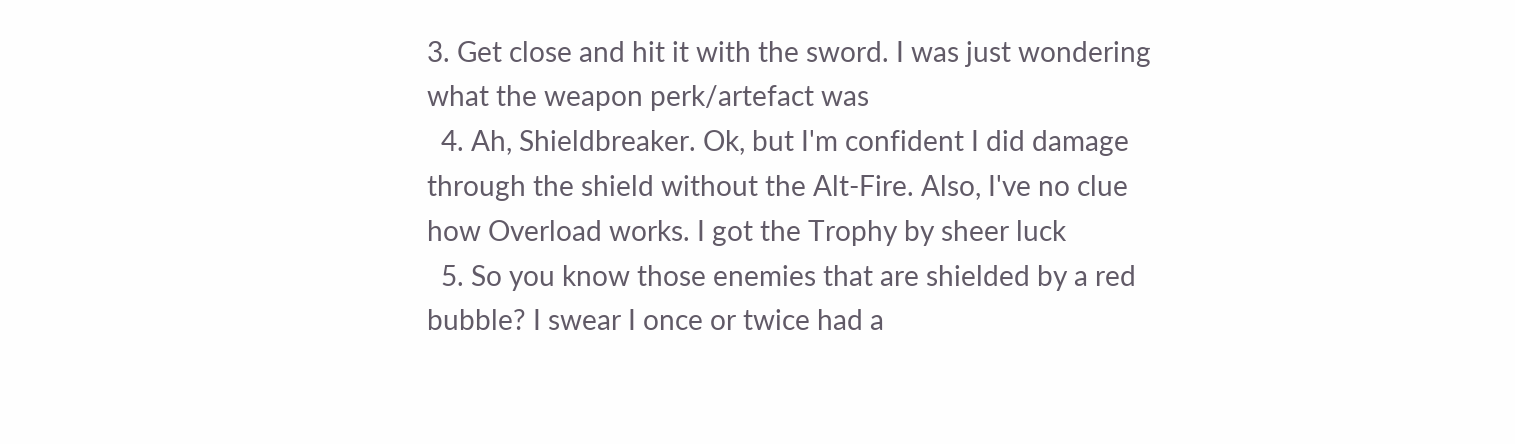3. Get close and hit it with the sword. I was just wondering what the weapon perk/artefact was
  4. Ah, Shieldbreaker. Ok, but I'm confident I did damage through the shield without the Alt-Fire. Also, I've no clue how Overload works. I got the Trophy by sheer luck
  5. So you know those enemies that are shielded by a red bubble? I swear I once or twice had a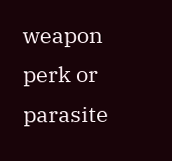weapon perk or parasite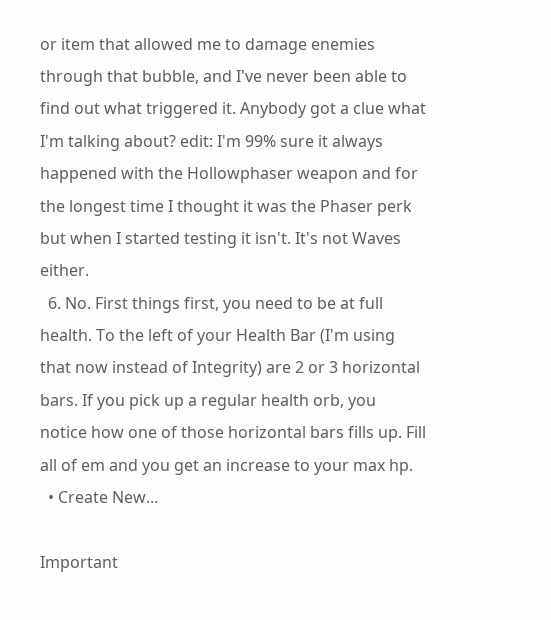or item that allowed me to damage enemies through that bubble, and I've never been able to find out what triggered it. Anybody got a clue what I'm talking about? edit: I'm 99% sure it always happened with the Hollowphaser weapon and for the longest time I thought it was the Phaser perk but when I started testing it isn't. It's not Waves either.
  6. No. First things first, you need to be at full health. To the left of your Health Bar (I'm using that now instead of Integrity) are 2 or 3 horizontal bars. If you pick up a regular health orb, you notice how one of those horizontal bars fills up. Fill all of em and you get an increase to your max hp.
  • Create New...

Important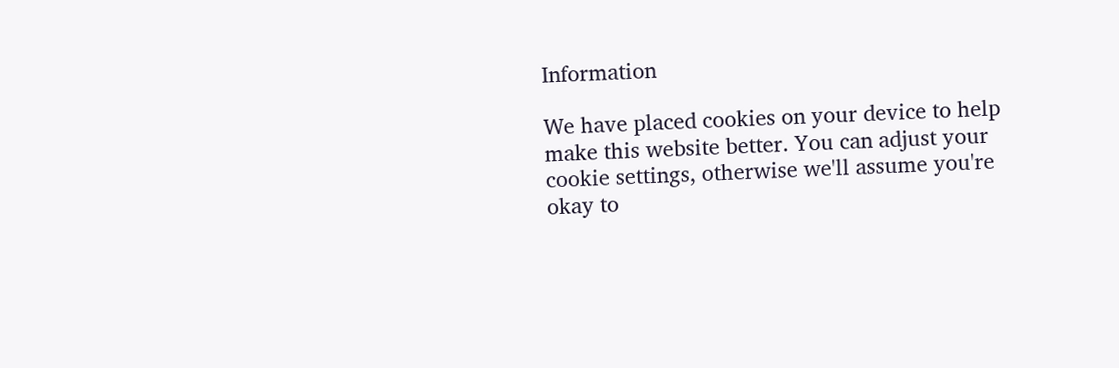Information

We have placed cookies on your device to help make this website better. You can adjust your cookie settings, otherwise we'll assume you're okay to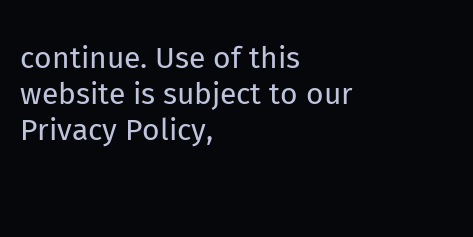continue. Use of this website is subject to our Privacy Policy,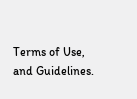Terms of Use, and Guidelines.